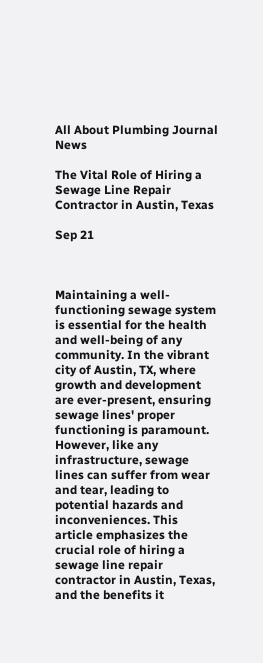All About Plumbing Journal News

The Vital Role of Hiring a Sewage Line Repair Contractor in Austin, Texas

Sep 21



Maintaining a well-functioning sewage system is essential for the health and well-being of any community. In the vibrant city of Austin, TX, where growth and development are ever-present, ensuring sewage lines' proper functioning is paramount. However, like any infrastructure, sewage lines can suffer from wear and tear, leading to potential hazards and inconveniences. This article emphasizes the crucial role of hiring a sewage line repair contractor in Austin, Texas, and the benefits it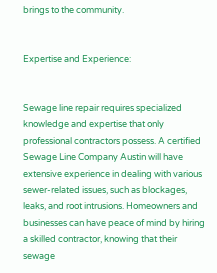brings to the community.


Expertise and Experience:


Sewage line repair requires specialized knowledge and expertise that only professional contractors possess. A certified Sewage Line Company Austin will have extensive experience in dealing with various sewer-related issues, such as blockages, leaks, and root intrusions. Homeowners and businesses can have peace of mind by hiring a skilled contractor, knowing that their sewage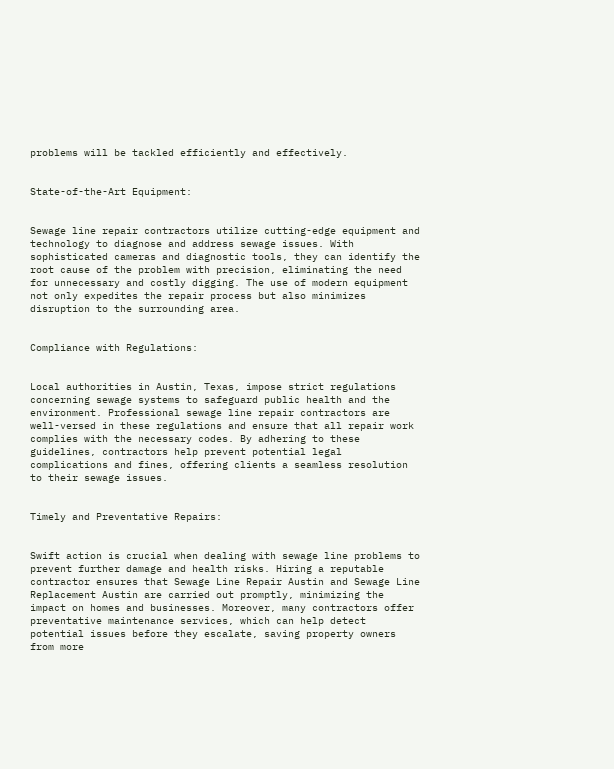problems will be tackled efficiently and effectively.


State-of-the-Art Equipment:


Sewage line repair contractors utilize cutting-edge equipment and technology to diagnose and address sewage issues. With sophisticated cameras and diagnostic tools, they can identify the root cause of the problem with precision, eliminating the need for unnecessary and costly digging. The use of modern equipment not only expedites the repair process but also minimizes disruption to the surrounding area.


Compliance with Regulations:


Local authorities in Austin, Texas, impose strict regulations concerning sewage systems to safeguard public health and the environment. Professional sewage line repair contractors are well-versed in these regulations and ensure that all repair work complies with the necessary codes. By adhering to these guidelines, contractors help prevent potential legal complications and fines, offering clients a seamless resolution to their sewage issues.


Timely and Preventative Repairs:


Swift action is crucial when dealing with sewage line problems to prevent further damage and health risks. Hiring a reputable contractor ensures that Sewage Line Repair Austin and Sewage Line Replacement Austin are carried out promptly, minimizing the impact on homes and businesses. Moreover, many contractors offer preventative maintenance services, which can help detect potential issues before they escalate, saving property owners from more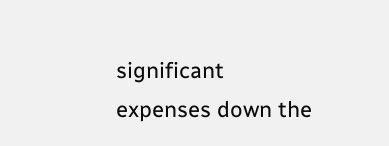significant expenses down the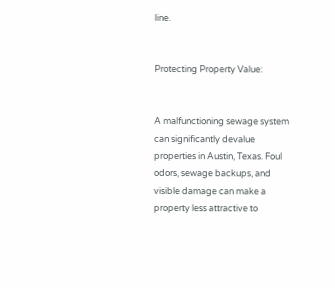line.


Protecting Property Value:


A malfunctioning sewage system can significantly devalue properties in Austin, Texas. Foul odors, sewage backups, and visible damage can make a property less attractive to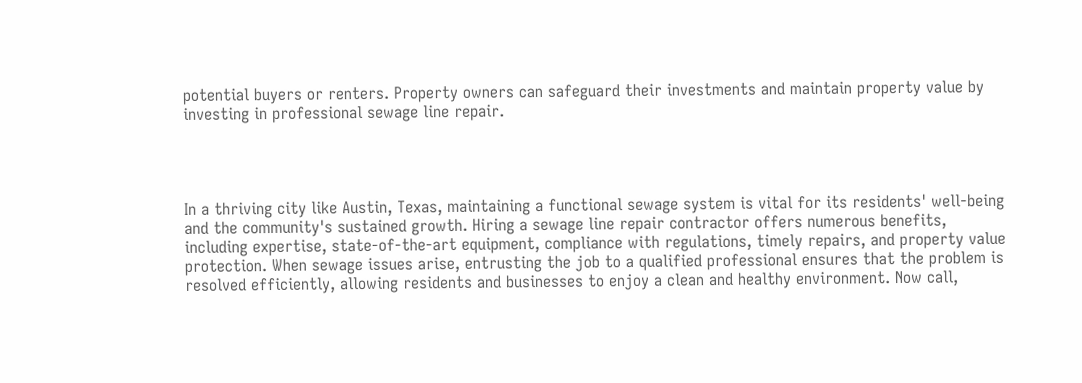potential buyers or renters. Property owners can safeguard their investments and maintain property value by investing in professional sewage line repair.




In a thriving city like Austin, Texas, maintaining a functional sewage system is vital for its residents' well-being and the community's sustained growth. Hiring a sewage line repair contractor offers numerous benefits, including expertise, state-of-the-art equipment, compliance with regulations, timely repairs, and property value protection. When sewage issues arise, entrusting the job to a qualified professional ensures that the problem is resolved efficiently, allowing residents and businesses to enjoy a clean and healthy environment. Now call,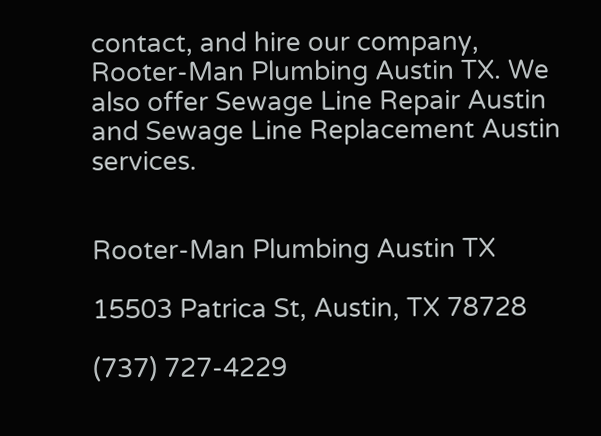contact, and hire our company, Rooter-Man Plumbing Austin TX. We also offer Sewage Line Repair Austin and Sewage Line Replacement Austin services.


Rooter-Man Plumbing Austin TX

15503 Patrica St, Austin, TX 78728

(737) 727-4229